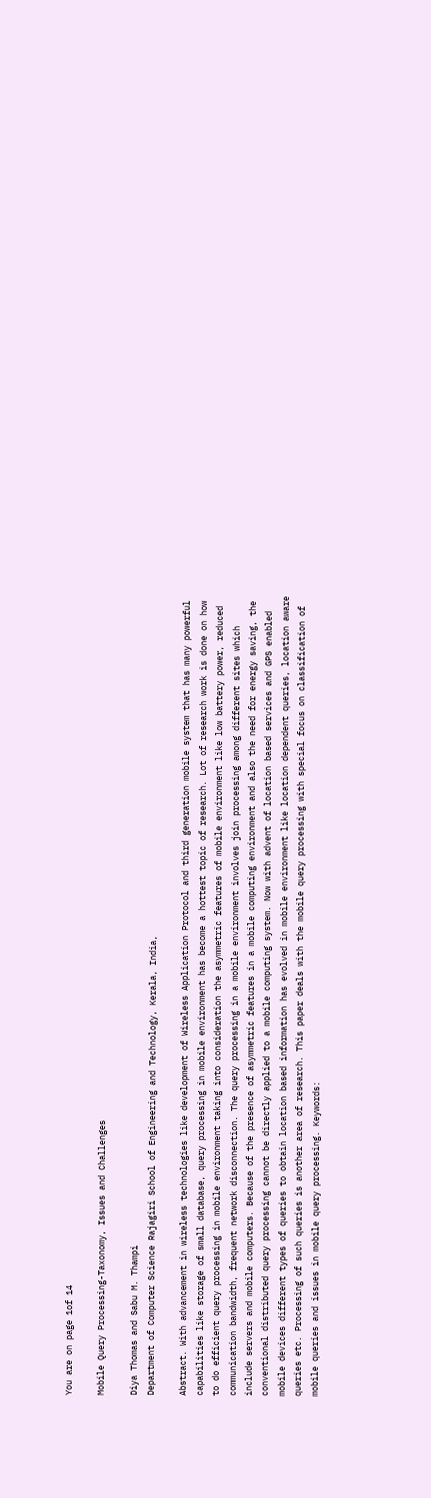You are on page 1of 14

Mobile Query Processing-Taxonomy, Issues and Challenges

Diya Thomas and Sabu M. Thampi
Department of Computer Science Rajagiri School of Engineering and Technology, Kerala, India,

Abstract. With advancement in wireless technologies like development of Wireless Application Protocol and third generation mobile system that has many powerful capabilities like storage of small database, query processing in mobile environment has become a hottest topic of research. Lot of research work is done on how to do efficient query processing in mobile environment taking into consideration the asymmetric features of mobile environment like low battery power, reduced communication bandwidth, frequent network disconnection. The query processing in a mobile environment involves join processing among different sites which include servers and mobile computers. Because of the presence of asymmetric features in a mobile computing environment and also the need for energy saving, the conventional distributed query processing cannot be directly applied to a mobile computing system. Now with advent of location based services and GPS enabled mobile devices different types of queries to obtain location based information has evolved in mobile environment like location dependent queries, location aware queries etc. Processing of such queries is another area of research. This paper deals with the mobile query processing with special focus on classification of mobile queries and issues in mobile query processing. Keywords: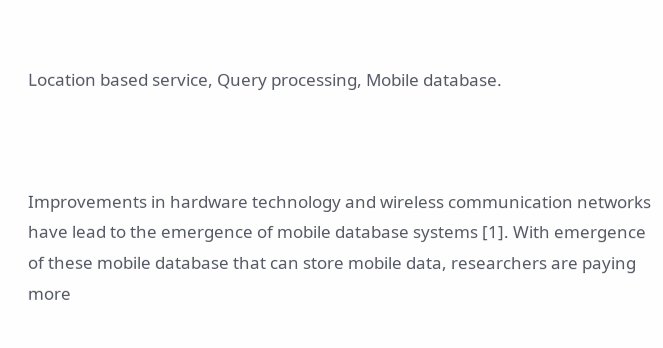Location based service, Query processing, Mobile database.



Improvements in hardware technology and wireless communication networks have lead to the emergence of mobile database systems [1]. With emergence of these mobile database that can store mobile data, researchers are paying more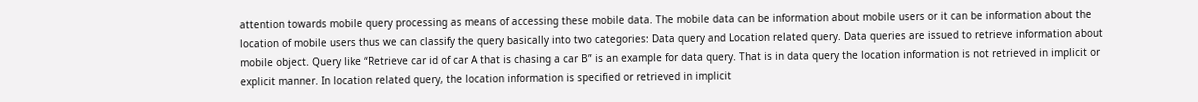attention towards mobile query processing as means of accessing these mobile data. The mobile data can be information about mobile users or it can be information about the location of mobile users thus we can classify the query basically into two categories: Data query and Location related query. Data queries are issued to retrieve information about mobile object. Query like “Retrieve car id of car A that is chasing a car B” is an example for data query. That is in data query the location information is not retrieved in implicit or explicit manner. In location related query, the location information is specified or retrieved in implicit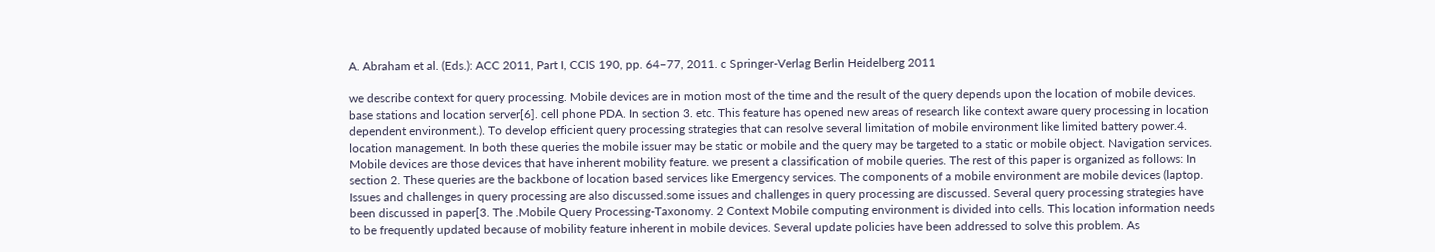A. Abraham et al. (Eds.): ACC 2011, Part I, CCIS 190, pp. 64–77, 2011. c Springer-Verlag Berlin Heidelberg 2011

we describe context for query processing. Mobile devices are in motion most of the time and the result of the query depends upon the location of mobile devices. base stations and location server[6]. cell phone PDA. In section 3. etc. This feature has opened new areas of research like context aware query processing in location dependent environment.). To develop efficient query processing strategies that can resolve several limitation of mobile environment like limited battery power.4. location management. In both these queries the mobile issuer may be static or mobile and the query may be targeted to a static or mobile object. Navigation services. Mobile devices are those devices that have inherent mobility feature. we present a classification of mobile queries. The rest of this paper is organized as follows: In section 2. These queries are the backbone of location based services like Emergency services. The components of a mobile environment are mobile devices (laptop. Issues and challenges in query processing are also discussed.some issues and challenges in query processing are discussed. Several query processing strategies have been discussed in paper[3. The .Mobile Query Processing-Taxonomy. 2 Context Mobile computing environment is divided into cells. This location information needs to be frequently updated because of mobility feature inherent in mobile devices. Several update policies have been addressed to solve this problem. As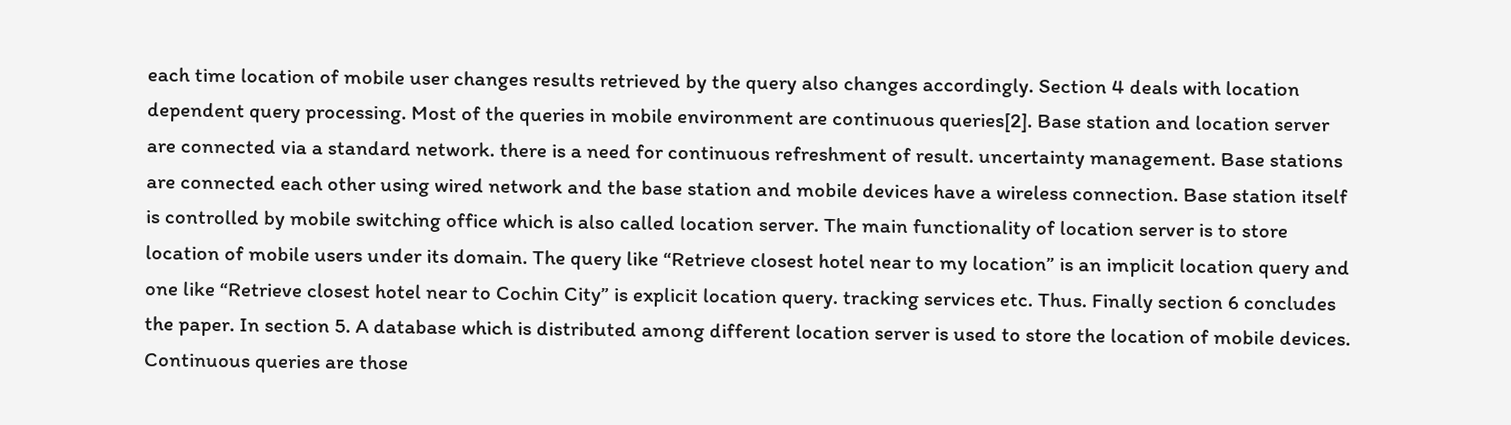each time location of mobile user changes results retrieved by the query also changes accordingly. Section 4 deals with location dependent query processing. Most of the queries in mobile environment are continuous queries[2]. Base station and location server are connected via a standard network. there is a need for continuous refreshment of result. uncertainty management. Base stations are connected each other using wired network and the base station and mobile devices have a wireless connection. Base station itself is controlled by mobile switching office which is also called location server. The main functionality of location server is to store location of mobile users under its domain. The query like “Retrieve closest hotel near to my location” is an implicit location query and one like “Retrieve closest hotel near to Cochin City” is explicit location query. tracking services etc. Thus. Finally section 6 concludes the paper. In section 5. A database which is distributed among different location server is used to store the location of mobile devices. Continuous queries are those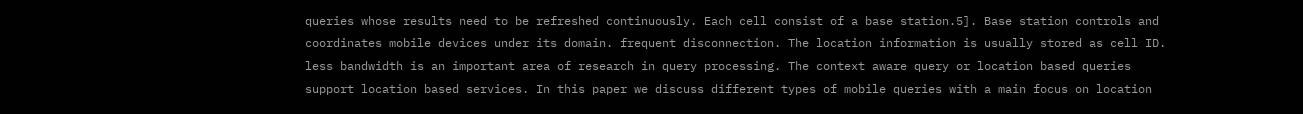queries whose results need to be refreshed continuously. Each cell consist of a base station.5]. Base station controls and coordinates mobile devices under its domain. frequent disconnection. The location information is usually stored as cell ID. less bandwidth is an important area of research in query processing. The context aware query or location based queries support location based services. In this paper we discuss different types of mobile queries with a main focus on location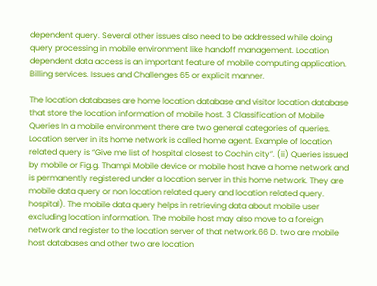dependent query. Several other issues also need to be addressed while doing query processing in mobile environment like handoff management. Location dependent data access is an important feature of mobile computing application. Billing services. Issues and Challenges 65 or explicit manner.

The location databases are home location database and visitor location database that store the location information of mobile host. 3 Classification of Mobile Queries In a mobile environment there are two general categories of queries. Location server in its home network is called home agent. Example of location related query is “Give me list of hospital closest to Cochin city”. (ii) Queries issued by mobile or Fig.g. Thampi Mobile device or mobile host have a home network and is permanently registered under a location server in this home network. They are mobile data query or non location related query and location related query. hospital). The mobile data query helps in retrieving data about mobile user excluding location information. The mobile host may also move to a foreign network and register to the location server of that network.66 D. two are mobile host databases and other two are location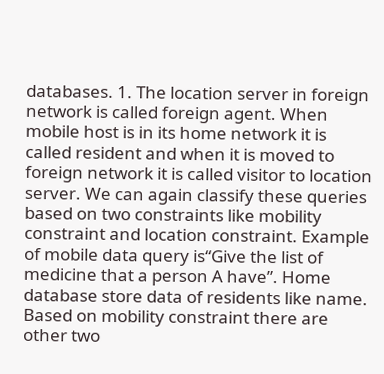databases. 1. The location server in foreign network is called foreign agent. When mobile host is in its home network it is called resident and when it is moved to foreign network it is called visitor to location server. We can again classify these queries based on two constraints like mobility constraint and location constraint. Example of mobile data query is“Give the list of medicine that a person A have”. Home database store data of residents like name. Based on mobility constraint there are other two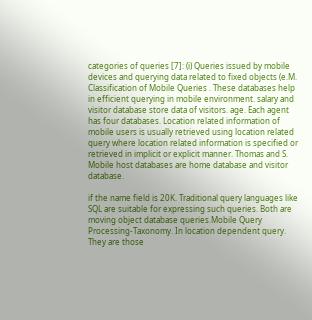categories of queries [7]: (i) Queries issued by mobile devices and querying data related to fixed objects (e.M. Classification of Mobile Queries . These databases help in efficient querying in mobile environment. salary and visitor database store data of visitors. age. Each agent has four databases. Location related information of mobile users is usually retrieved using location related query where location related information is specified or retrieved in implicit or explicit manner. Thomas and S. Mobile host databases are home database and visitor database.

if the name field is 20K. Traditional query languages like SQL are suitable for expressing such queries. Both are moving object database queries.Mobile Query Processing-Taxonomy. In location dependent query. They are those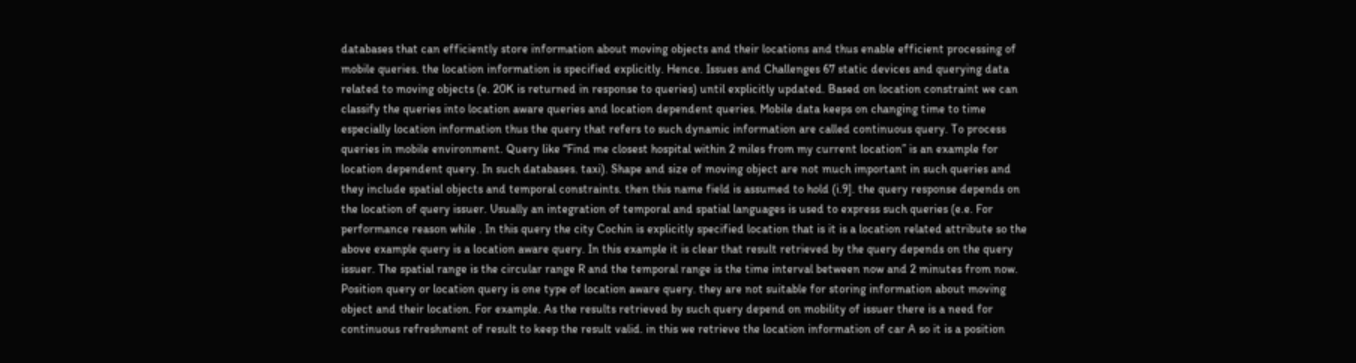databases that can efficiently store information about moving objects and their locations and thus enable efficient processing of mobile queries. the location information is specified explicitly. Hence. Issues and Challenges 67 static devices and querying data related to moving objects (e. 20K is returned in response to queries) until explicitly updated. Based on location constraint we can classify the queries into location aware queries and location dependent queries. Mobile data keeps on changing time to time especially location information thus the query that refers to such dynamic information are called continuous query. To process queries in mobile environment. Query like “Find me closest hospital within 2 miles from my current location” is an example for location dependent query. In such databases. taxi). Shape and size of moving object are not much important in such queries and they include spatial objects and temporal constraints. then this name field is assumed to hold (i.9]. the query response depends on the location of query issuer. Usually an integration of temporal and spatial languages is used to express such queries (e.e. For performance reason while . In this query the city Cochin is explicitly specified location that is it is a location related attribute so the above example query is a location aware query. In this example it is clear that result retrieved by the query depends on the query issuer. The spatial range is the circular range R and the temporal range is the time interval between now and 2 minutes from now. Position query or location query is one type of location aware query. they are not suitable for storing information about moving object and their location. For example. As the results retrieved by such query depend on mobility of issuer there is a need for continuous refreshment of result to keep the result valid. in this we retrieve the location information of car A so it is a position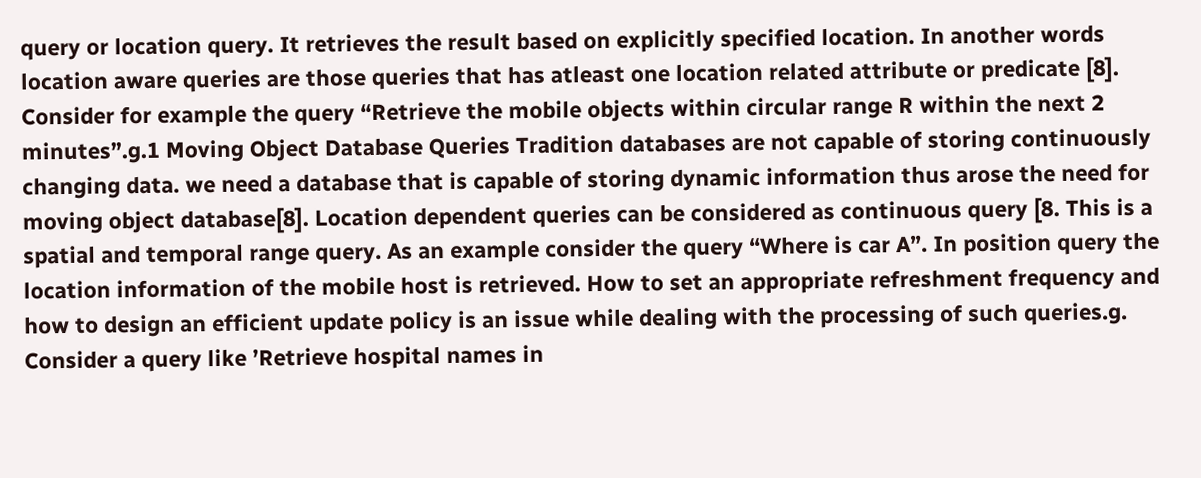query or location query. It retrieves the result based on explicitly specified location. In another words location aware queries are those queries that has atleast one location related attribute or predicate [8]. Consider for example the query “Retrieve the mobile objects within circular range R within the next 2 minutes”.g.1 Moving Object Database Queries Tradition databases are not capable of storing continuously changing data. we need a database that is capable of storing dynamic information thus arose the need for moving object database[8]. Location dependent queries can be considered as continuous query [8. This is a spatial and temporal range query. As an example consider the query “Where is car A”. In position query the location information of the mobile host is retrieved. How to set an appropriate refreshment frequency and how to design an efficient update policy is an issue while dealing with the processing of such queries.g. Consider a query like ’Retrieve hospital names in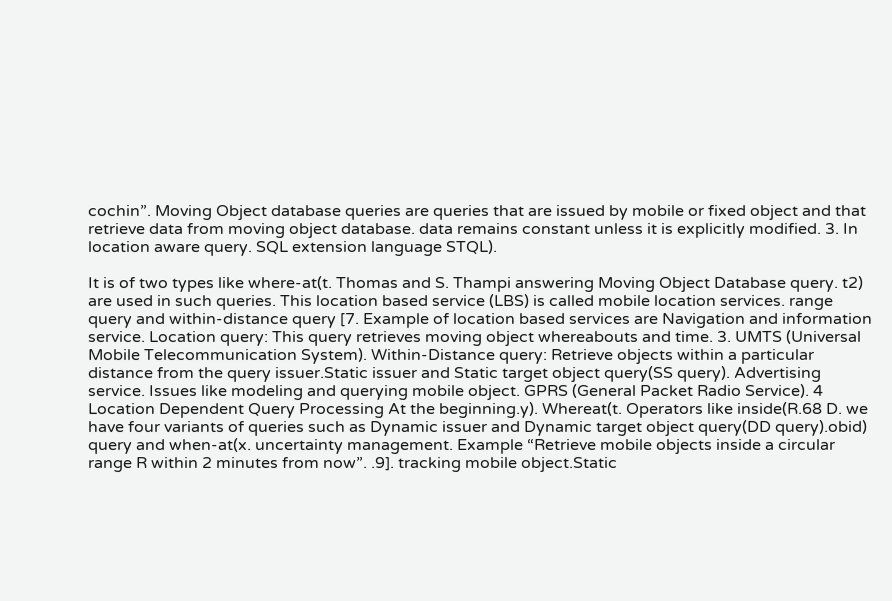cochin”. Moving Object database queries are queries that are issued by mobile or fixed object and that retrieve data from moving object database. data remains constant unless it is explicitly modified. 3. In location aware query. SQL extension language STQL).

It is of two types like where-at(t. Thomas and S. Thampi answering Moving Object Database query. t2) are used in such queries. This location based service (LBS) is called mobile location services. range query and within-distance query [7. Example of location based services are Navigation and information service. Location query: This query retrieves moving object whereabouts and time. 3. UMTS (Universal Mobile Telecommunication System). Within-Distance query: Retrieve objects within a particular distance from the query issuer.Static issuer and Static target object query(SS query). Advertising service. Issues like modeling and querying mobile object. GPRS (General Packet Radio Service). 4 Location Dependent Query Processing At the beginning.y). Whereat(t. Operators like inside(R.68 D. we have four variants of queries such as Dynamic issuer and Dynamic target object query(DD query).obid) query and when-at(x. uncertainty management. Example “Retrieve mobile objects inside a circular range R within 2 minutes from now”. .9]. tracking mobile object.Static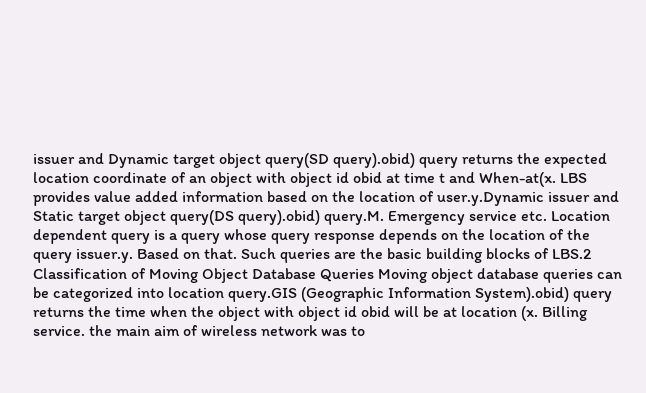issuer and Dynamic target object query(SD query).obid) query returns the expected location coordinate of an object with object id obid at time t and When-at(x. LBS provides value added information based on the location of user.y.Dynamic issuer and Static target object query(DS query).obid) query.M. Emergency service etc. Location dependent query is a query whose query response depends on the location of the query issuer.y. Based on that. Such queries are the basic building blocks of LBS.2 Classification of Moving Object Database Queries Moving object database queries can be categorized into location query.GIS (Geographic Information System).obid) query returns the time when the object with object id obid will be at location (x. Billing service. the main aim of wireless network was to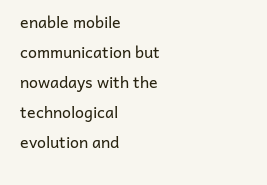enable mobile communication but nowadays with the technological evolution and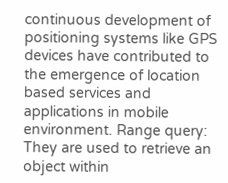continuous development of positioning systems like GPS devices have contributed to the emergence of location based services and applications in mobile environment. Range query: They are used to retrieve an object within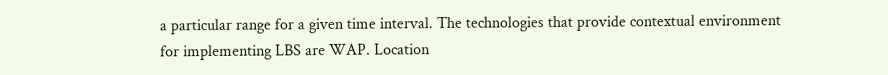a particular range for a given time interval. The technologies that provide contextual environment for implementing LBS are WAP. Location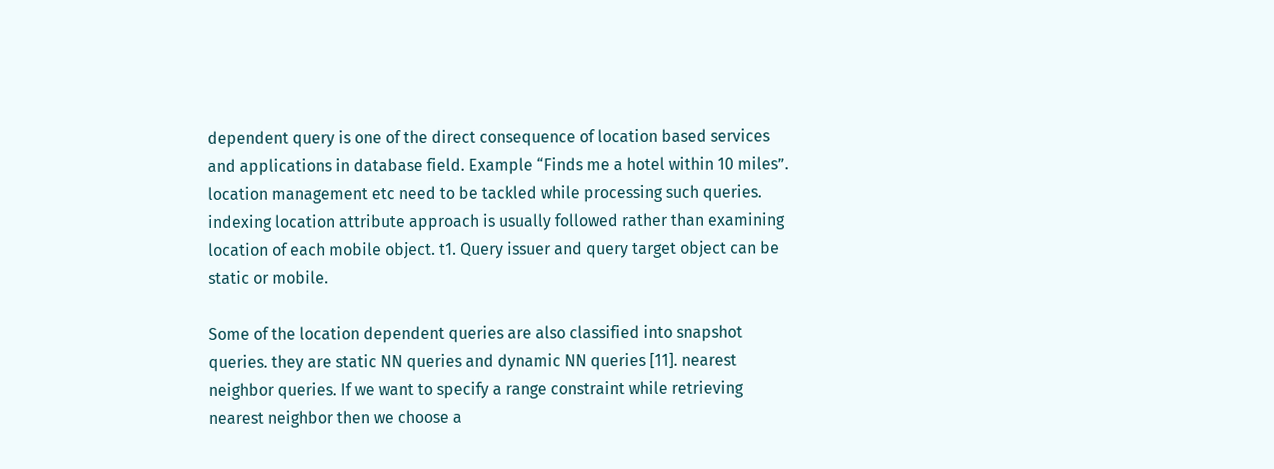dependent query is one of the direct consequence of location based services and applications in database field. Example “Finds me a hotel within 10 miles”. location management etc need to be tackled while processing such queries. indexing location attribute approach is usually followed rather than examining location of each mobile object. t1. Query issuer and query target object can be static or mobile.

Some of the location dependent queries are also classified into snapshot queries. they are static NN queries and dynamic NN queries [11]. nearest neighbor queries. If we want to specify a range constraint while retrieving nearest neighbor then we choose a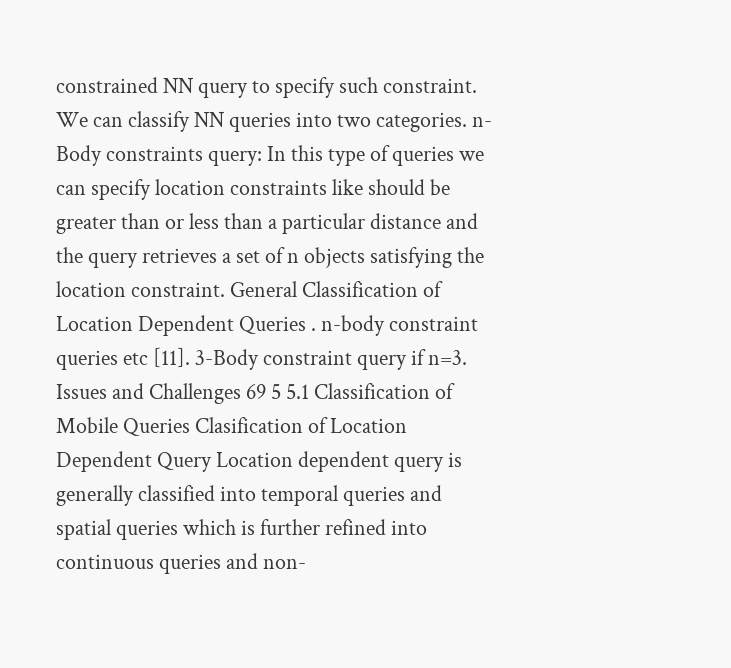constrained NN query to specify such constraint. We can classify NN queries into two categories. n-Body constraints query: In this type of queries we can specify location constraints like should be greater than or less than a particular distance and the query retrieves a set of n objects satisfying the location constraint. General Classification of Location Dependent Queries . n-body constraint queries etc [11]. 3-Body constraint query if n=3. Issues and Challenges 69 5 5.1 Classification of Mobile Queries Clasification of Location Dependent Query Location dependent query is generally classified into temporal queries and spatial queries which is further refined into continuous queries and non-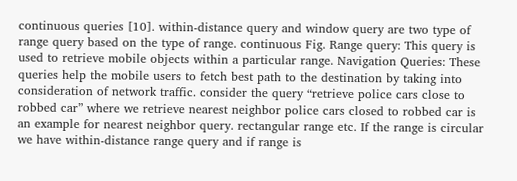continuous queries [10]. within-distance query and window query are two type of range query based on the type of range. continuous Fig. Range query: This query is used to retrieve mobile objects within a particular range. Navigation Queries: These queries help the mobile users to fetch best path to the destination by taking into consideration of network traffic. consider the query “retrieve police cars close to robbed car” where we retrieve nearest neighbor police cars closed to robbed car is an example for nearest neighbor query. rectangular range etc. If the range is circular we have within-distance range query and if range is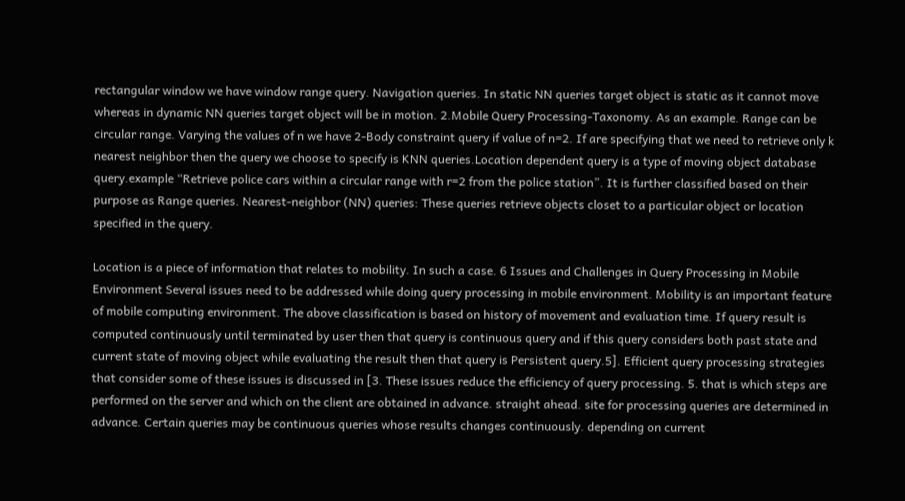rectangular window we have window range query. Navigation queries. In static NN queries target object is static as it cannot move whereas in dynamic NN queries target object will be in motion. 2.Mobile Query Processing-Taxonomy. As an example. Range can be circular range. Varying the values of n we have 2-Body constraint query if value of n=2. If are specifying that we need to retrieve only k nearest neighbor then the query we choose to specify is KNN queries.Location dependent query is a type of moving object database query.example “Retrieve police cars within a circular range with r=2 from the police station”. It is further classified based on their purpose as Range queries. Nearest-neighbor (NN) queries: These queries retrieve objects closet to a particular object or location specified in the query.

Location is a piece of information that relates to mobility. In such a case. 6 Issues and Challenges in Query Processing in Mobile Environment Several issues need to be addressed while doing query processing in mobile environment. Mobility is an important feature of mobile computing environment. The above classification is based on history of movement and evaluation time. If query result is computed continuously until terminated by user then that query is continuous query and if this query considers both past state and current state of moving object while evaluating the result then that query is Persistent query.5]. Efficient query processing strategies that consider some of these issues is discussed in [3. These issues reduce the efficiency of query processing. 5. that is which steps are performed on the server and which on the client are obtained in advance. straight ahead. site for processing queries are determined in advance. Certain queries may be continuous queries whose results changes continuously. depending on current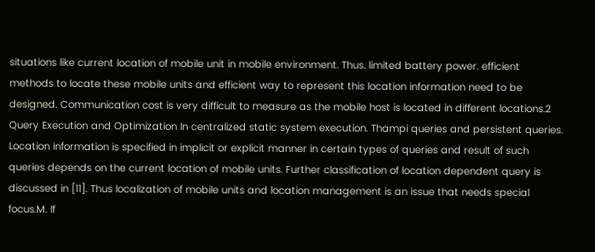situations like current location of mobile unit in mobile environment. Thus. limited battery power. efficient methods to locate these mobile units and efficient way to represent this location information need to be designed. Communication cost is very difficult to measure as the mobile host is located in different locations.2 Query Execution and Optimization In centralized static system execution. Thampi queries and persistent queries. Location information is specified in implicit or explicit manner in certain types of queries and result of such queries depends on the current location of mobile units. Further classification of location dependent query is discussed in [11]. Thus localization of mobile units and location management is an issue that needs special focus.M. If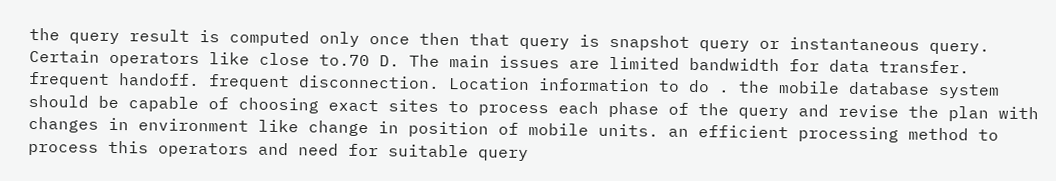the query result is computed only once then that query is snapshot query or instantaneous query. Certain operators like close to.70 D. The main issues are limited bandwidth for data transfer. frequent handoff. frequent disconnection. Location information to do . the mobile database system should be capable of choosing exact sites to process each phase of the query and revise the plan with changes in environment like change in position of mobile units. an efficient processing method to process this operators and need for suitable query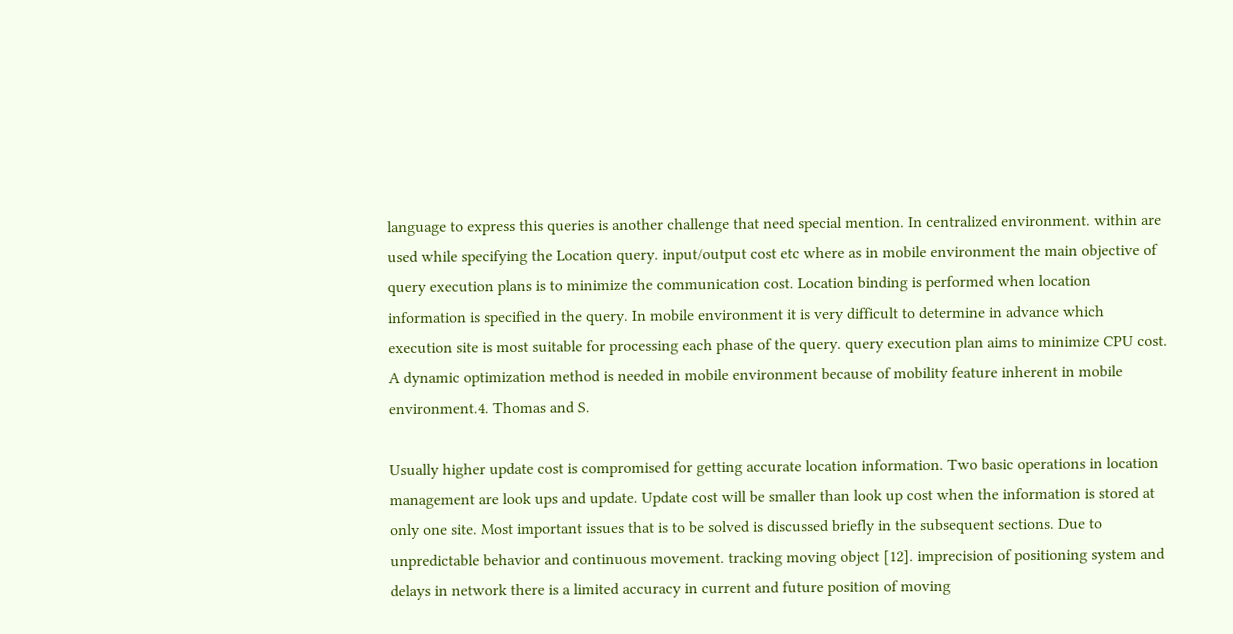language to express this queries is another challenge that need special mention. In centralized environment. within are used while specifying the Location query. input/output cost etc where as in mobile environment the main objective of query execution plans is to minimize the communication cost. Location binding is performed when location information is specified in the query. In mobile environment it is very difficult to determine in advance which execution site is most suitable for processing each phase of the query. query execution plan aims to minimize CPU cost. A dynamic optimization method is needed in mobile environment because of mobility feature inherent in mobile environment.4. Thomas and S.

Usually higher update cost is compromised for getting accurate location information. Two basic operations in location management are look ups and update. Update cost will be smaller than look up cost when the information is stored at only one site. Most important issues that is to be solved is discussed briefly in the subsequent sections. Due to unpredictable behavior and continuous movement. tracking moving object [12]. imprecision of positioning system and delays in network there is a limited accuracy in current and future position of moving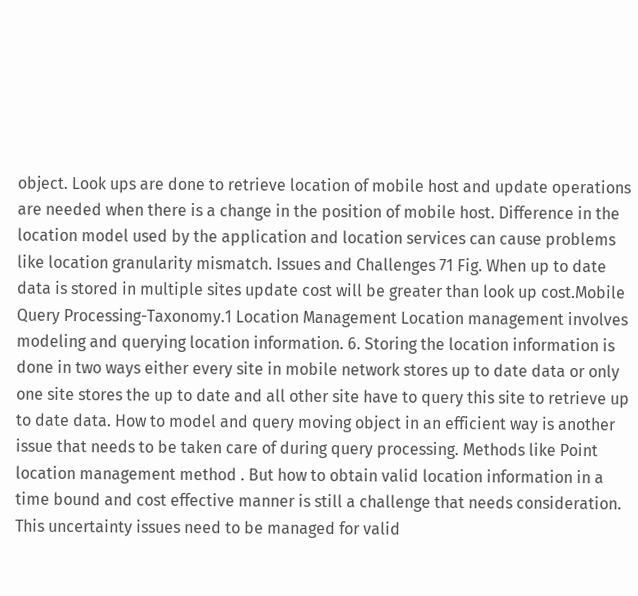object. Look ups are done to retrieve location of mobile host and update operations are needed when there is a change in the position of mobile host. Difference in the location model used by the application and location services can cause problems like location granularity mismatch. Issues and Challenges 71 Fig. When up to date data is stored in multiple sites update cost will be greater than look up cost.Mobile Query Processing-Taxonomy.1 Location Management Location management involves modeling and querying location information. 6. Storing the location information is done in two ways either every site in mobile network stores up to date data or only one site stores the up to date and all other site have to query this site to retrieve up to date data. How to model and query moving object in an efficient way is another issue that needs to be taken care of during query processing. Methods like Point location management method . But how to obtain valid location information in a time bound and cost effective manner is still a challenge that needs consideration. This uncertainty issues need to be managed for valid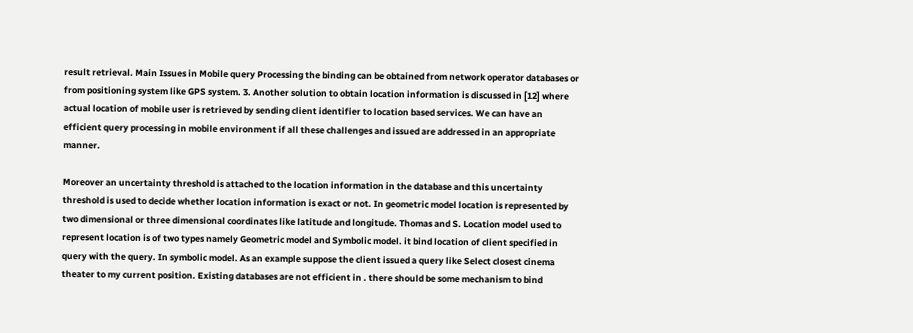result retrieval. Main Issues in Mobile query Processing the binding can be obtained from network operator databases or from positioning system like GPS system. 3. Another solution to obtain location information is discussed in [12] where actual location of mobile user is retrieved by sending client identifier to location based services. We can have an efficient query processing in mobile environment if all these challenges and issued are addressed in an appropriate manner.

Moreover an uncertainty threshold is attached to the location information in the database and this uncertainty threshold is used to decide whether location information is exact or not. In geometric model location is represented by two dimensional or three dimensional coordinates like latitude and longitude. Thomas and S. Location model used to represent location is of two types namely Geometric model and Symbolic model. it bind location of client specified in query with the query. In symbolic model. As an example suppose the client issued a query like Select closest cinema theater to my current position. Existing databases are not efficient in . there should be some mechanism to bind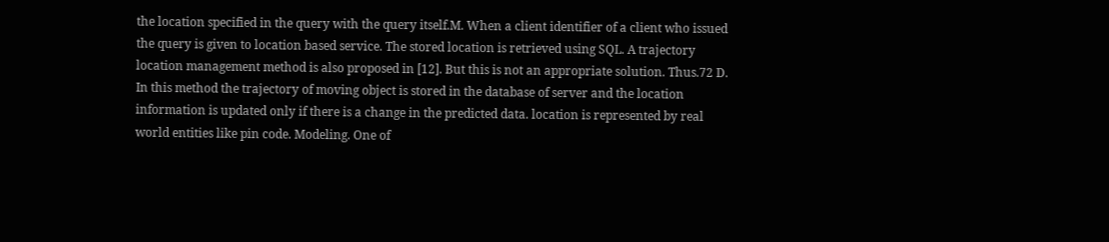the location specified in the query with the query itself.M. When a client identifier of a client who issued the query is given to location based service. The stored location is retrieved using SQL. A trajectory location management method is also proposed in [12]. But this is not an appropriate solution. Thus.72 D. In this method the trajectory of moving object is stored in the database of server and the location information is updated only if there is a change in the predicted data. location is represented by real world entities like pin code. Modeling. One of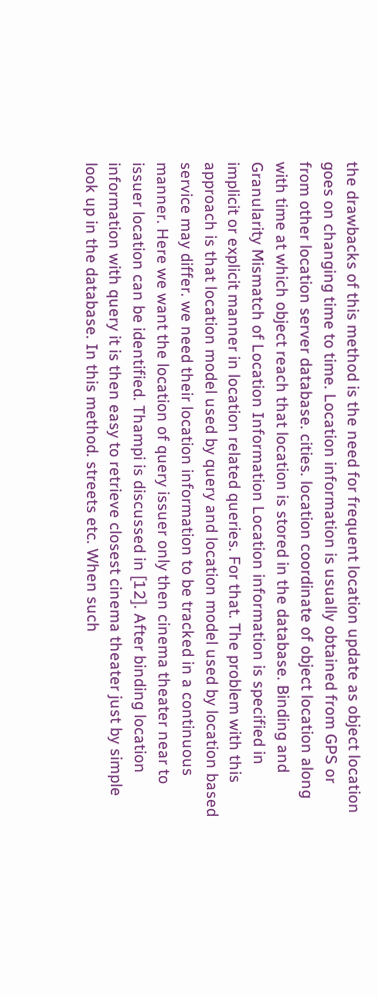the drawbacks of this method is the need for frequent location update as object location goes on changing time to time. Location information is usually obtained from GPS or from other location server database. cities. location coordinate of object location along with time at which object reach that location is stored in the database. Binding and Granularity Mismatch of Location Information Location information is specified in implicit or explicit manner in location related queries. For that. The problem with this approach is that location model used by query and location model used by location based service may differ. we need their location information to be tracked in a continuous manner. Here we want the location of query issuer only then cinema theater near to issuer location can be identified. Thampi is discussed in [12]. After binding location information with query it is then easy to retrieve closest cinema theater just by simple look up in the database. In this method. streets etc. When such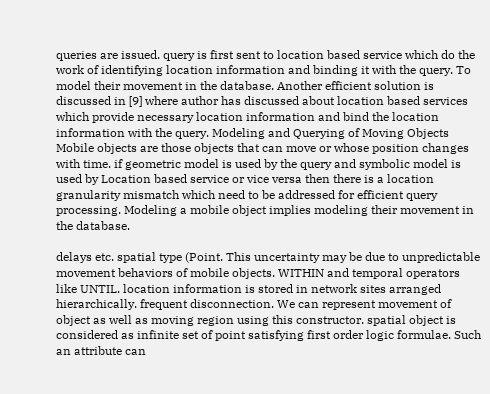queries are issued. query is first sent to location based service which do the work of identifying location information and binding it with the query. To model their movement in the database. Another efficient solution is discussed in [9] where author has discussed about location based services which provide necessary location information and bind the location information with the query. Modeling and Querying of Moving Objects Mobile objects are those objects that can move or whose position changes with time. if geometric model is used by the query and symbolic model is used by Location based service or vice versa then there is a location granularity mismatch which need to be addressed for efficient query processing. Modeling a mobile object implies modeling their movement in the database.

delays etc. spatial type (Point. This uncertainty may be due to unpredictable movement behaviors of mobile objects. WITHIN and temporal operators like UNTIL. location information is stored in network sites arranged hierarchically. frequent disconnection. We can represent movement of object as well as moving region using this constructor. spatial object is considered as infinite set of point satisfying first order logic formulae. Such an attribute can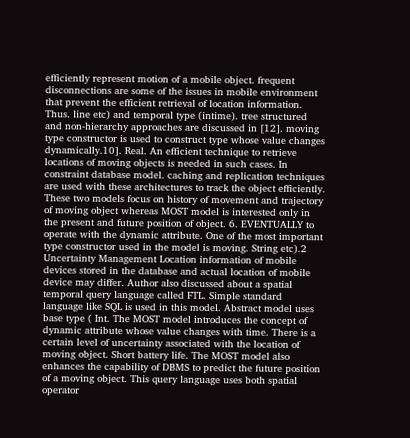efficiently represent motion of a mobile object. frequent disconnections are some of the issues in mobile environment that prevent the efficient retrieval of location information. Thus. line etc) and temporal type (intime). tree structured and non-hierarchy approaches are discussed in [12]. moving type constructor is used to construct type whose value changes dynamically.10]. Real. An efficient technique to retrieve locations of moving objects is needed in such cases. In constraint database model. caching and replication techniques are used with these architectures to track the object efficiently. These two models focus on history of movement and trajectory of moving object whereas MOST model is interested only in the present and future position of object. 6. EVENTUALLY to operate with the dynamic attribute. One of the most important type constructor used in the model is moving. String etc).2 Uncertainty Management Location information of mobile devices stored in the database and actual location of mobile device may differ. Author also discussed about a spatial temporal query language called FTL. Simple standard language like SQL is used in this model. Abstract model uses base type ( Int. The MOST model introduces the concept of dynamic attribute whose value changes with time. There is a certain level of uncertainty associated with the location of moving object. Short battery life. The MOST model also enhances the capability of DBMS to predict the future position of a moving object. This query language uses both spatial operator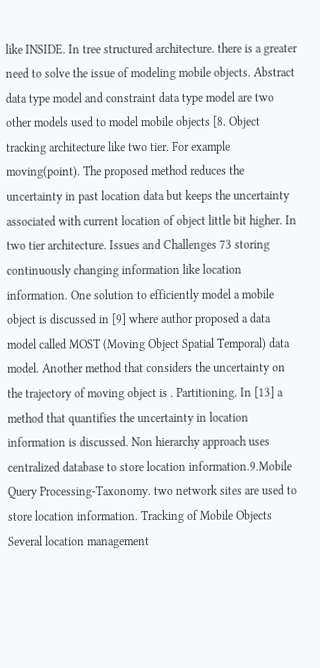like INSIDE. In tree structured architecture. there is a greater need to solve the issue of modeling mobile objects. Abstract data type model and constraint data type model are two other models used to model mobile objects [8. Object tracking architecture like two tier. For example moving(point). The proposed method reduces the uncertainty in past location data but keeps the uncertainty associated with current location of object little bit higher. In two tier architecture. Issues and Challenges 73 storing continuously changing information like location information. One solution to efficiently model a mobile object is discussed in [9] where author proposed a data model called MOST (Moving Object Spatial Temporal) data model. Another method that considers the uncertainty on the trajectory of moving object is . Partitioning. In [13] a method that quantifies the uncertainty in location information is discussed. Non hierarchy approach uses centralized database to store location information.9.Mobile Query Processing-Taxonomy. two network sites are used to store location information. Tracking of Mobile Objects Several location management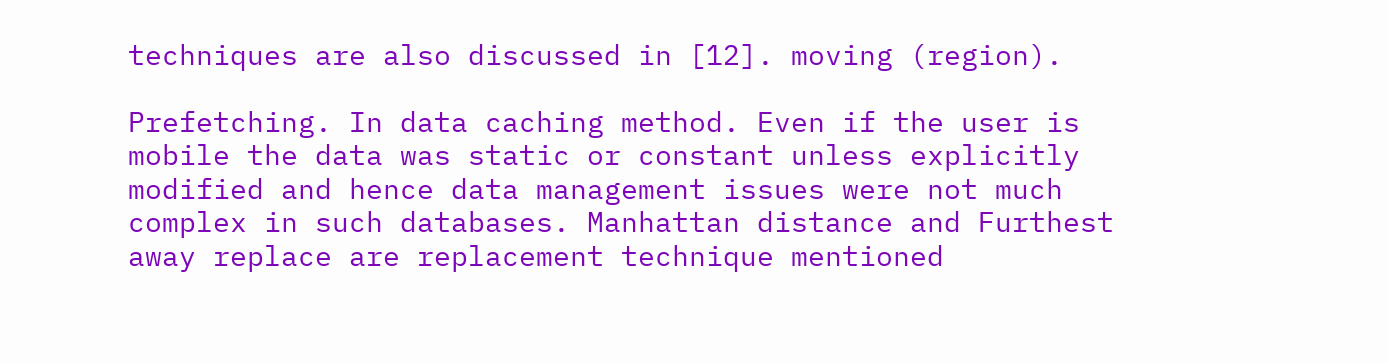techniques are also discussed in [12]. moving (region).

Prefetching. In data caching method. Even if the user is mobile the data was static or constant unless explicitly modified and hence data management issues were not much complex in such databases. Manhattan distance and Furthest away replace are replacement technique mentioned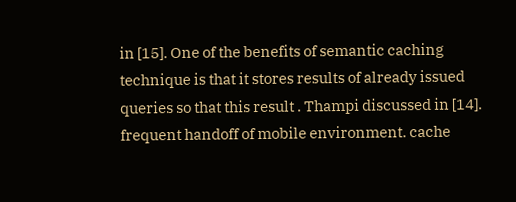in [15]. One of the benefits of semantic caching technique is that it stores results of already issued queries so that this result . Thampi discussed in [14]. frequent handoff of mobile environment. cache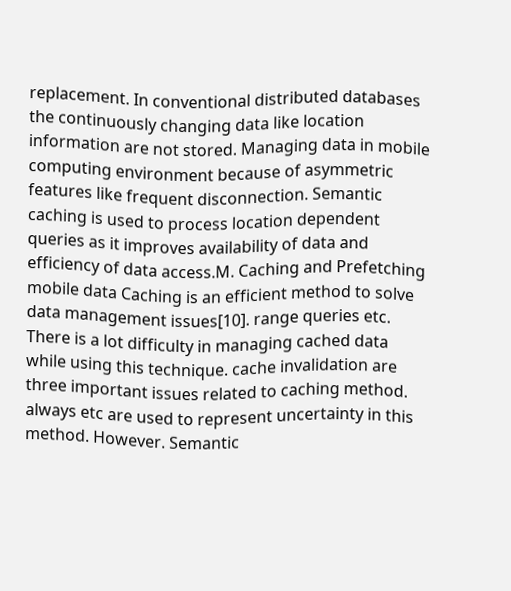replacement. In conventional distributed databases the continuously changing data like location information are not stored. Managing data in mobile computing environment because of asymmetric features like frequent disconnection. Semantic caching is used to process location dependent queries as it improves availability of data and efficiency of data access.M. Caching and Prefetching mobile data Caching is an efficient method to solve data management issues[10]. range queries etc. There is a lot difficulty in managing cached data while using this technique. cache invalidation are three important issues related to caching method. always etc are used to represent uncertainty in this method. However. Semantic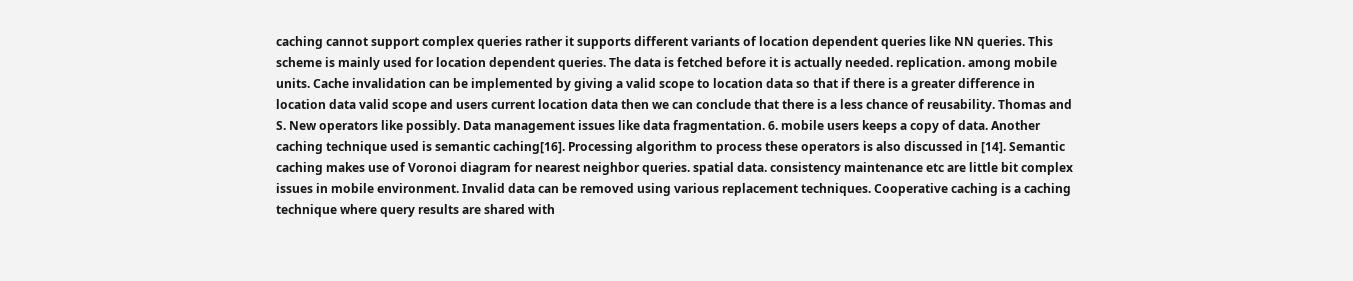caching cannot support complex queries rather it supports different variants of location dependent queries like NN queries. This scheme is mainly used for location dependent queries. The data is fetched before it is actually needed. replication. among mobile units. Cache invalidation can be implemented by giving a valid scope to location data so that if there is a greater difference in location data valid scope and users current location data then we can conclude that there is a less chance of reusability. Thomas and S. New operators like possibly. Data management issues like data fragmentation. 6. mobile users keeps a copy of data. Another caching technique used is semantic caching[16]. Processing algorithm to process these operators is also discussed in [14]. Semantic caching makes use of Voronoi diagram for nearest neighbor queries. spatial data. consistency maintenance etc are little bit complex issues in mobile environment. Invalid data can be removed using various replacement techniques. Cooperative caching is a caching technique where query results are shared with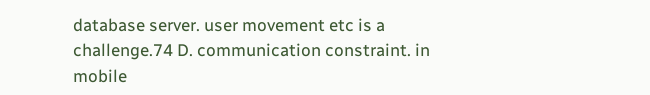database server. user movement etc is a challenge.74 D. communication constraint. in mobile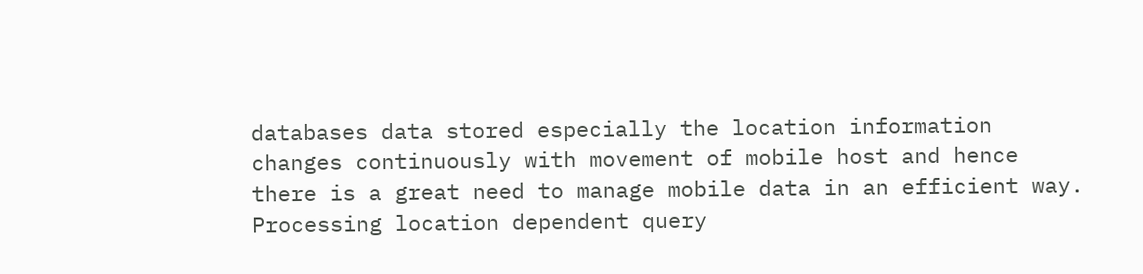databases data stored especially the location information changes continuously with movement of mobile host and hence there is a great need to manage mobile data in an efficient way. Processing location dependent query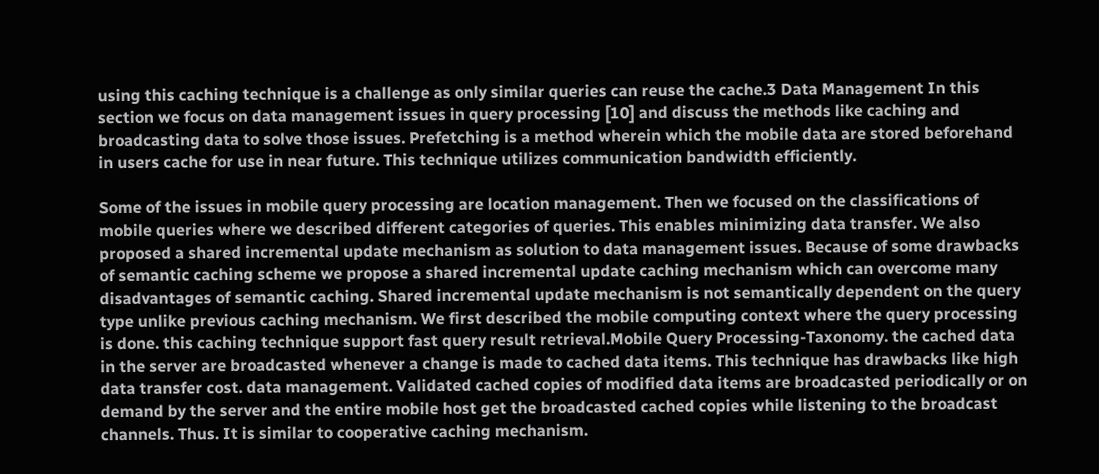using this caching technique is a challenge as only similar queries can reuse the cache.3 Data Management In this section we focus on data management issues in query processing [10] and discuss the methods like caching and broadcasting data to solve those issues. Prefetching is a method wherein which the mobile data are stored beforehand in users cache for use in near future. This technique utilizes communication bandwidth efficiently.

Some of the issues in mobile query processing are location management. Then we focused on the classifications of mobile queries where we described different categories of queries. This enables minimizing data transfer. We also proposed a shared incremental update mechanism as solution to data management issues. Because of some drawbacks of semantic caching scheme we propose a shared incremental update caching mechanism which can overcome many disadvantages of semantic caching. Shared incremental update mechanism is not semantically dependent on the query type unlike previous caching mechanism. We first described the mobile computing context where the query processing is done. this caching technique support fast query result retrieval.Mobile Query Processing-Taxonomy. the cached data in the server are broadcasted whenever a change is made to cached data items. This technique has drawbacks like high data transfer cost. data management. Validated cached copies of modified data items are broadcasted periodically or on demand by the server and the entire mobile host get the broadcasted cached copies while listening to the broadcast channels. Thus. It is similar to cooperative caching mechanism.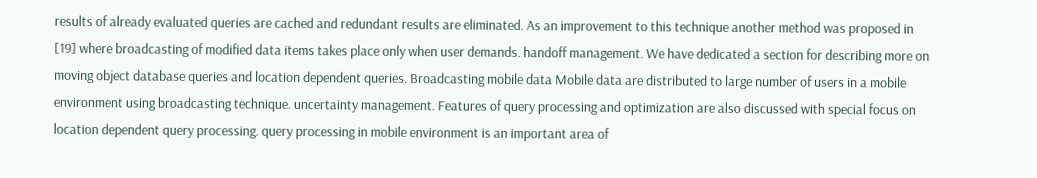results of already evaluated queries are cached and redundant results are eliminated. As an improvement to this technique another method was proposed in [19] where broadcasting of modified data items takes place only when user demands. handoff management. We have dedicated a section for describing more on moving object database queries and location dependent queries. Broadcasting mobile data Mobile data are distributed to large number of users in a mobile environment using broadcasting technique. uncertainty management. Features of query processing and optimization are also discussed with special focus on location dependent query processing. query processing in mobile environment is an important area of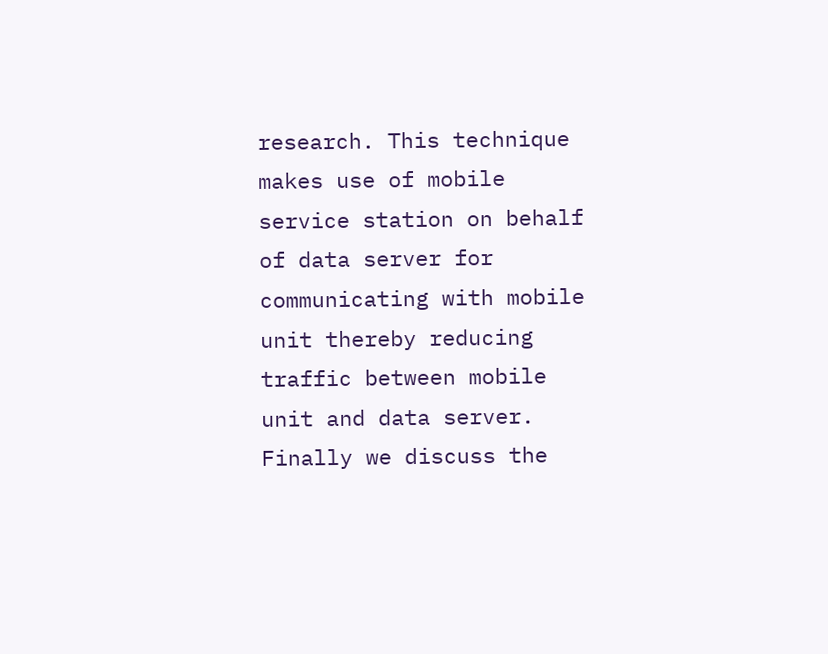research. This technique makes use of mobile service station on behalf of data server for communicating with mobile unit thereby reducing traffic between mobile unit and data server. Finally we discuss the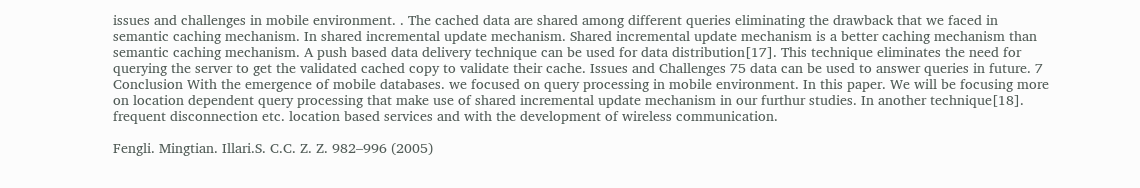issues and challenges in mobile environment. . The cached data are shared among different queries eliminating the drawback that we faced in semantic caching mechanism. In shared incremental update mechanism. Shared incremental update mechanism is a better caching mechanism than semantic caching mechanism. A push based data delivery technique can be used for data distribution[17]. This technique eliminates the need for querying the server to get the validated cached copy to validate their cache. Issues and Challenges 75 data can be used to answer queries in future. 7 Conclusion With the emergence of mobile databases. we focused on query processing in mobile environment. In this paper. We will be focusing more on location dependent query processing that make use of shared incremental update mechanism in our furthur studies. In another technique[18]. frequent disconnection etc. location based services and with the development of wireless communication.

Fengli. Mingtian. Illari.S. C.C. Z. Z. 982–996 (2005)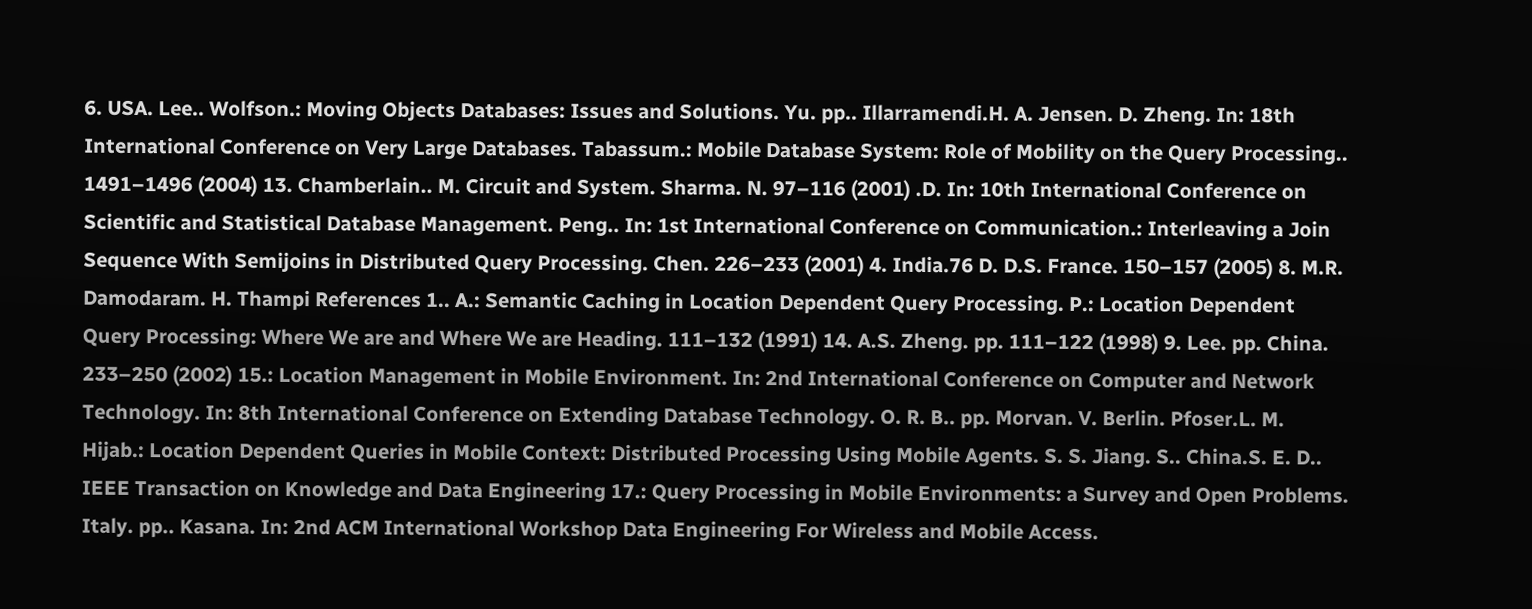6. USA. Lee.. Wolfson.: Moving Objects Databases: Issues and Solutions. Yu. pp.. Illarramendi.H. A. Jensen. D. Zheng. In: 18th International Conference on Very Large Databases. Tabassum.: Mobile Database System: Role of Mobility on the Query Processing.. 1491–1496 (2004) 13. Chamberlain.. M. Circuit and System. Sharma. N. 97–116 (2001) .D. In: 10th International Conference on Scientific and Statistical Database Management. Peng.. In: 1st International Conference on Communication.: Interleaving a Join Sequence With Semijoins in Distributed Query Processing. Chen. 226–233 (2001) 4. India.76 D. D.S. France. 150–157 (2005) 8. M.R. Damodaram. H. Thampi References 1.. A.: Semantic Caching in Location Dependent Query Processing. P.: Location Dependent Query Processing: Where We are and Where We are Heading. 111–132 (1991) 14. A.S. Zheng. pp. 111–122 (1998) 9. Lee. pp. China. 233–250 (2002) 15.: Location Management in Mobile Environment. In: 2nd International Conference on Computer and Network Technology. In: 8th International Conference on Extending Database Technology. O. R. B.. pp. Morvan. V. Berlin. Pfoser.L. M. Hijab.: Location Dependent Queries in Mobile Context: Distributed Processing Using Mobile Agents. S. S. Jiang. S.. China.S. E. D.. IEEE Transaction on Knowledge and Data Engineering 17.: Query Processing in Mobile Environments: a Survey and Open Problems. Italy. pp.. Kasana. In: 2nd ACM International Workshop Data Engineering For Wireless and Mobile Access.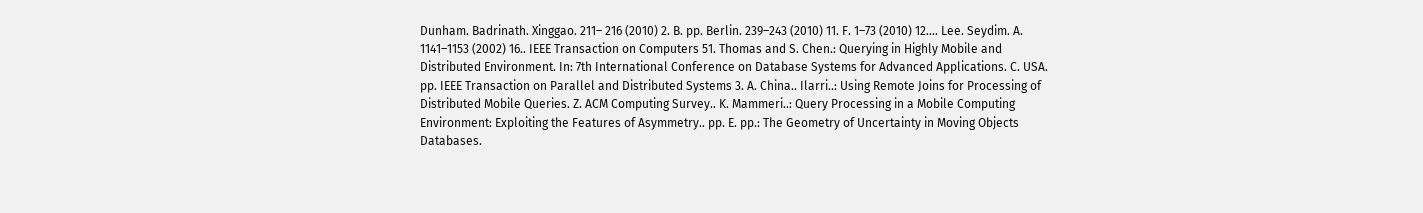Dunham. Badrinath. Xinggao. 211– 216 (2010) 2. B. pp. Berlin. 239–243 (2010) 11. F. 1–73 (2010) 12.... Lee. Seydim. A. 1141–1153 (2002) 16.. IEEE Transaction on Computers 51. Thomas and S. Chen.: Querying in Highly Mobile and Distributed Environment. In: 7th International Conference on Database Systems for Advanced Applications. C. USA. pp. IEEE Transaction on Parallel and Distributed Systems 3. A. China.. Ilarri..: Using Remote Joins for Processing of Distributed Mobile Queries. Z. ACM Computing Survey.. K. Mammeri..: Query Processing in a Mobile Computing Environment: Exploiting the Features of Asymmetry.. pp. E. pp.: The Geometry of Uncertainty in Moving Objects Databases.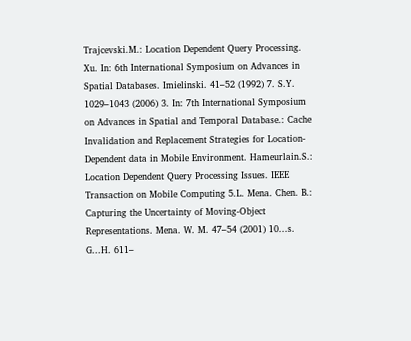Trajcevski.M.: Location Dependent Query Processing. Xu. In: 6th International Symposium on Advances in Spatial Databases. Imielinski. 41–52 (1992) 7. S.Y. 1029–1043 (2006) 3. In: 7th International Symposium on Advances in Spatial and Temporal Database.: Cache Invalidation and Replacement Strategies for Location-Dependent data in Mobile Environment. Hameurlain.S.: Location Dependent Query Processing Issues. IEEE Transaction on Mobile Computing 5.L. Mena. Chen. B.: Capturing the Uncertainty of Moving-Object Representations. Mena. W. M. 47–54 (2001) 10...s. G...H. 611–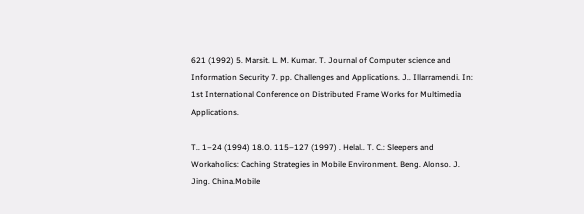621 (1992) 5. Marsit. L. M. Kumar. T. Journal of Computer science and Information Security 7. pp. Challenges and Applications. J.. Illarramendi. In: 1st International Conference on Distributed Frame Works for Multimedia Applications.

T.. 1–24 (1994) 18.O. 115–127 (1997) . Helal.. T. C.: Sleepers and Workaholics: Caching Strategies in Mobile Environment. Beng. Alonso. J. Jing. China.Mobile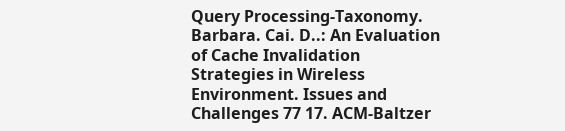Query Processing-Taxonomy. Barbara. Cai. D..: An Evaluation of Cache Invalidation Strategies in Wireless Environment. Issues and Challenges 77 17. ACM-Baltzer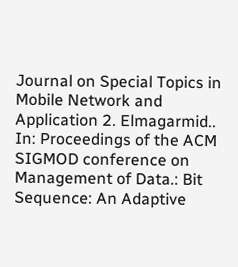Journal on Special Topics in Mobile Network and Application 2. Elmagarmid.. In: Proceedings of the ACM SIGMOD conference on Management of Data.: Bit Sequence: An Adaptive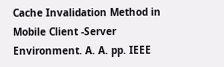Cache Invalidation Method in Mobile Client -Server Environment. A. A. pp. IEEE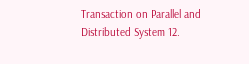Transaction on Parallel and Distributed System 12.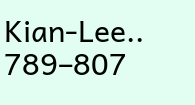Kian-Lee.. 789–807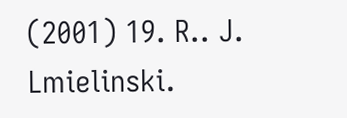(2001) 19. R.. J. Lmielinski.